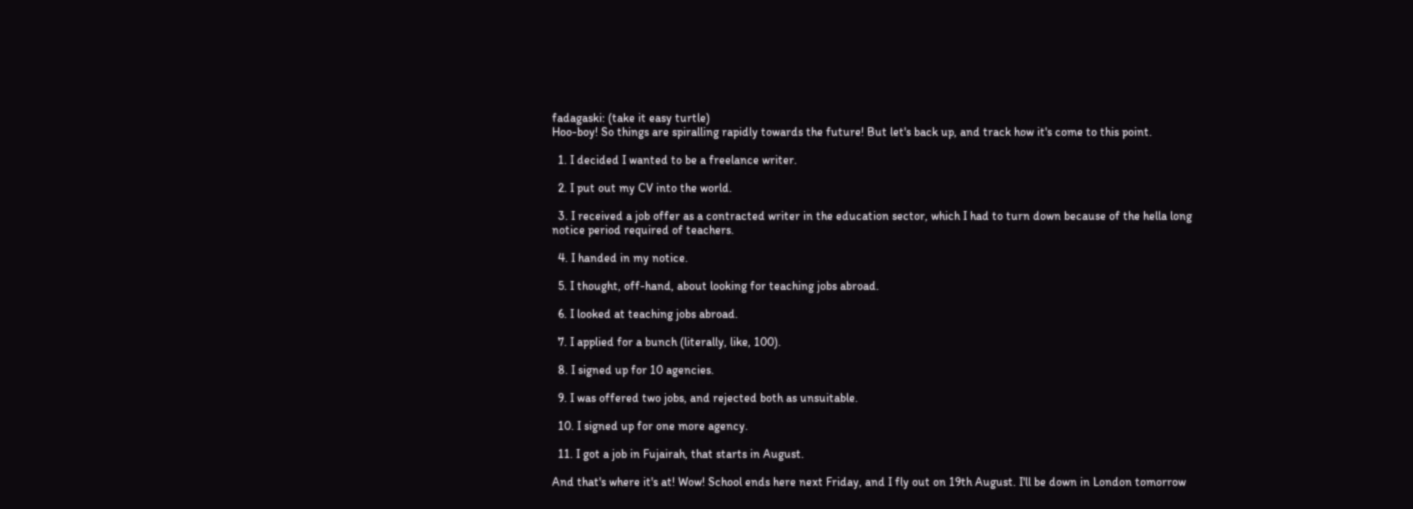fadagaski: (take it easy turtle)
Hoo-boy! So things are spiralling rapidly towards the future! But let's back up, and track how it's come to this point.

  1. I decided I wanted to be a freelance writer.

  2. I put out my CV into the world.

  3. I received a job offer as a contracted writer in the education sector, which I had to turn down because of the hella long notice period required of teachers.

  4. I handed in my notice.

  5. I thought, off-hand, about looking for teaching jobs abroad.

  6. I looked at teaching jobs abroad.

  7. I applied for a bunch (literally, like, 100).

  8. I signed up for 10 agencies.

  9. I was offered two jobs, and rejected both as unsuitable.

  10. I signed up for one more agency.

  11. I got a job in Fujairah, that starts in August.

And that's where it's at! Wow! School ends here next Friday, and I fly out on 19th August. I'll be down in London tomorrow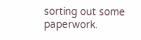sorting out some paperwork.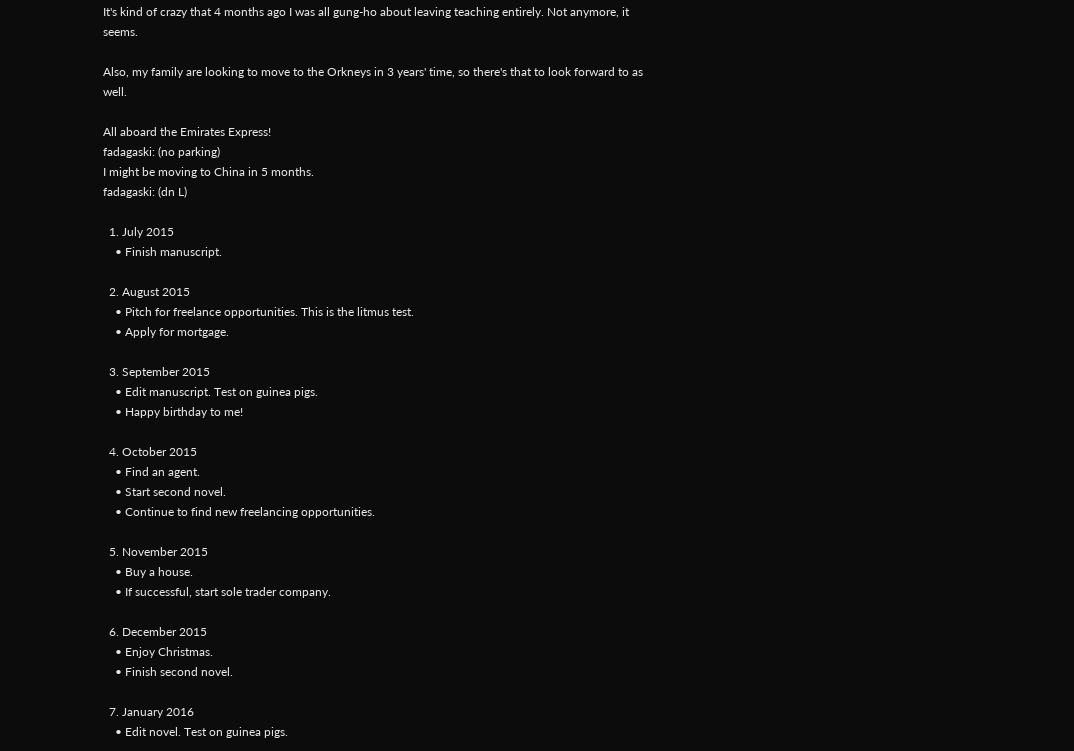It's kind of crazy that 4 months ago I was all gung-ho about leaving teaching entirely. Not anymore, it seems.

Also, my family are looking to move to the Orkneys in 3 years' time, so there's that to look forward to as well.

All aboard the Emirates Express!
fadagaski: (no parking)
I might be moving to China in 5 months.
fadagaski: (dn L)

  1. July 2015
    • Finish manuscript.

  2. August 2015
    • Pitch for freelance opportunities. This is the litmus test.
    • Apply for mortgage.

  3. September 2015
    • Edit manuscript. Test on guinea pigs.
    • Happy birthday to me!

  4. October 2015
    • Find an agent.
    • Start second novel.
    • Continue to find new freelancing opportunities.

  5. November 2015
    • Buy a house.
    • If successful, start sole trader company.

  6. December 2015
    • Enjoy Christmas.
    • Finish second novel.

  7. January 2016
    • Edit novel. Test on guinea pigs.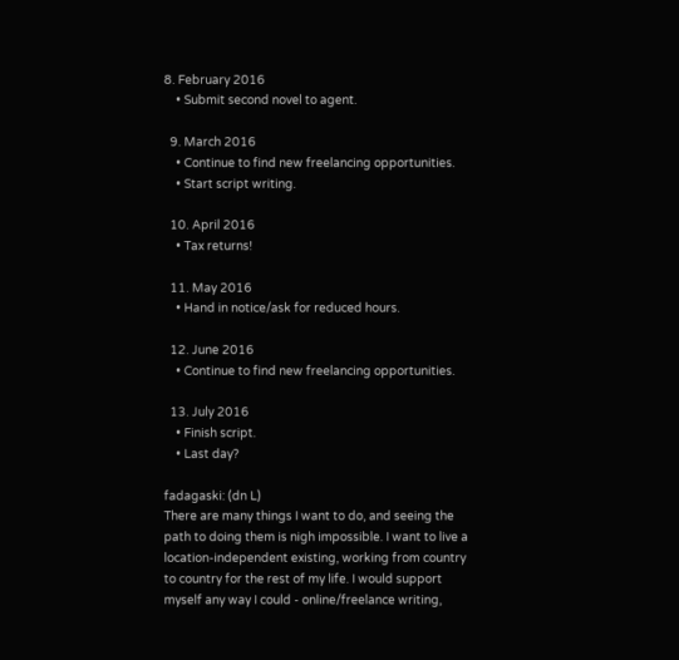8. February 2016
    • Submit second novel to agent.

  9. March 2016
    • Continue to find new freelancing opportunities.
    • Start script writing.

  10. April 2016
    • Tax returns!

  11. May 2016
    • Hand in notice/ask for reduced hours.

  12. June 2016
    • Continue to find new freelancing opportunities.

  13. July 2016
    • Finish script.
    • Last day?

fadagaski: (dn L)
There are many things I want to do, and seeing the path to doing them is nigh impossible. I want to live a location-independent existing, working from country to country for the rest of my life. I would support myself any way I could - online/freelance writing,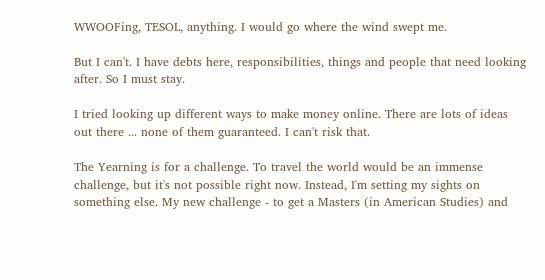WWOOFing, TESOL, anything. I would go where the wind swept me.

But I can't. I have debts here, responsibilities, things and people that need looking after. So I must stay.

I tried looking up different ways to make money online. There are lots of ideas out there ... none of them guaranteed. I can't risk that.

The Yearning is for a challenge. To travel the world would be an immense challenge, but it's not possible right now. Instead, I'm setting my sights on something else. My new challenge - to get a Masters (in American Studies) and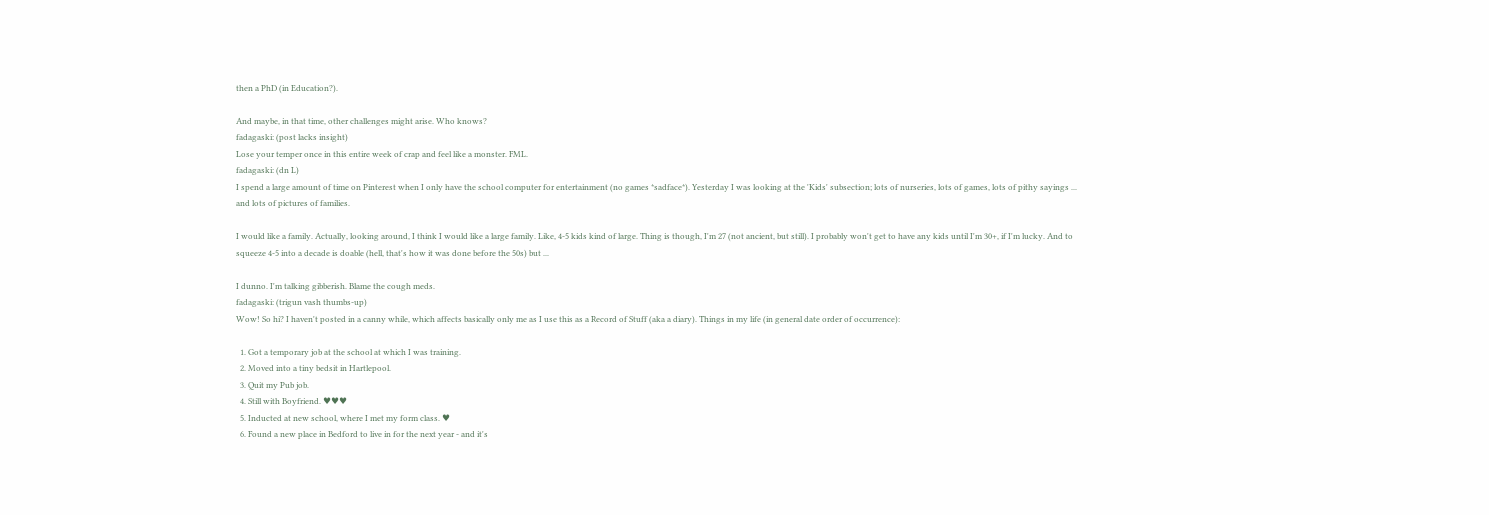then a PhD (in Education?).

And maybe, in that time, other challenges might arise. Who knows?
fadagaski: (post lacks insight)
Lose your temper once in this entire week of crap and feel like a monster. FML.
fadagaski: (dn L)
I spend a large amount of time on Pinterest when I only have the school computer for entertainment (no games *sadface*). Yesterday I was looking at the 'Kids' subsection; lots of nurseries, lots of games, lots of pithy sayings ... and lots of pictures of families.

I would like a family. Actually, looking around, I think I would like a large family. Like, 4-5 kids kind of large. Thing is though, I'm 27 (not ancient, but still). I probably won't get to have any kids until I'm 30+, if I'm lucky. And to squeeze 4-5 into a decade is doable (hell, that's how it was done before the 50s) but ...

I dunno. I'm talking gibberish. Blame the cough meds.
fadagaski: (trigun vash thumbs-up)
Wow! So hi? I haven't posted in a canny while, which affects basically only me as I use this as a Record of Stuff (aka a diary). Things in my life (in general date order of occurrence):

  1. Got a temporary job at the school at which I was training.
  2. Moved into a tiny bedsit in Hartlepool.
  3. Quit my Pub job.
  4. Still with Boyfriend. ♥♥♥
  5. Inducted at new school, where I met my form class. ♥
  6. Found a new place in Bedford to live in for the next year - and it's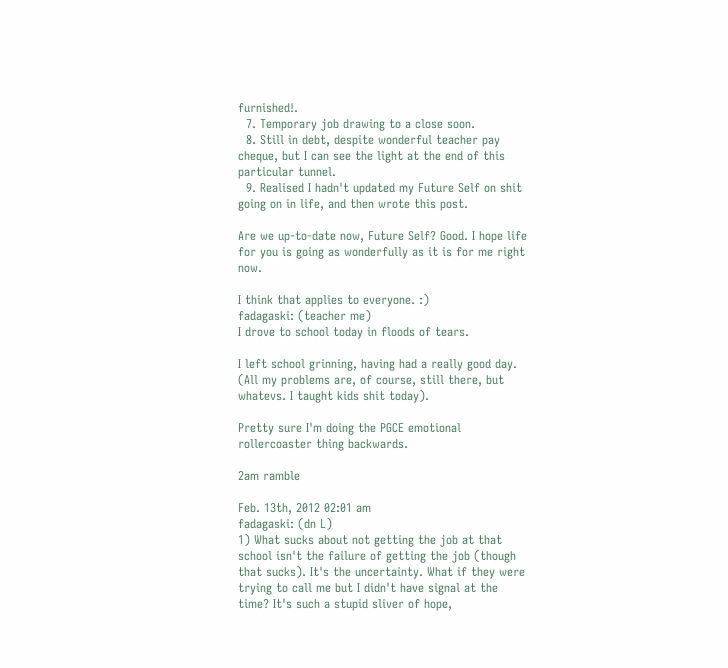furnished!.
  7. Temporary job drawing to a close soon.
  8. Still in debt, despite wonderful teacher pay cheque, but I can see the light at the end of this particular tunnel.
  9. Realised I hadn't updated my Future Self on shit going on in life, and then wrote this post.

Are we up-to-date now, Future Self? Good. I hope life for you is going as wonderfully as it is for me right now.

I think that applies to everyone. :)
fadagaski: (teacher me)
I drove to school today in floods of tears.

I left school grinning, having had a really good day. (All my problems are, of course, still there, but whatevs. I taught kids shit today).

Pretty sure I'm doing the PGCE emotional rollercoaster thing backwards.

2am ramble

Feb. 13th, 2012 02:01 am
fadagaski: (dn L)
1) What sucks about not getting the job at that school isn't the failure of getting the job (though that sucks). It's the uncertainty. What if they were trying to call me but I didn't have signal at the time? It's such a stupid sliver of hope,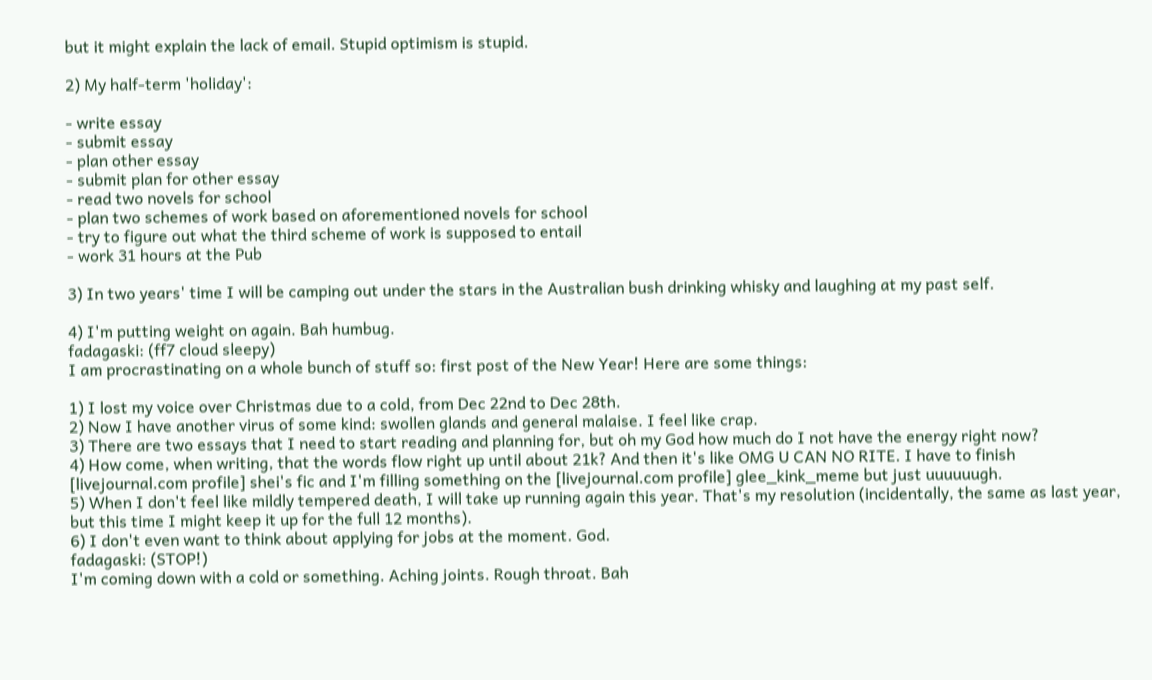but it might explain the lack of email. Stupid optimism is stupid.

2) My half-term 'holiday':

- write essay
- submit essay
- plan other essay
- submit plan for other essay
- read two novels for school
- plan two schemes of work based on aforementioned novels for school
- try to figure out what the third scheme of work is supposed to entail
- work 31 hours at the Pub

3) In two years' time I will be camping out under the stars in the Australian bush drinking whisky and laughing at my past self.

4) I'm putting weight on again. Bah humbug.
fadagaski: (ff7 cloud sleepy)
I am procrastinating on a whole bunch of stuff so: first post of the New Year! Here are some things:

1) I lost my voice over Christmas due to a cold, from Dec 22nd to Dec 28th.
2) Now I have another virus of some kind: swollen glands and general malaise. I feel like crap.
3) There are two essays that I need to start reading and planning for, but oh my God how much do I not have the energy right now?
4) How come, when writing, that the words flow right up until about 21k? And then it's like OMG U CAN NO RITE. I have to finish [livejournal.com profile] shei's fic and I'm filling something on the [livejournal.com profile] glee_kink_meme but just uuuuuugh.
5) When I don't feel like mildly tempered death, I will take up running again this year. That's my resolution (incidentally, the same as last year, but this time I might keep it up for the full 12 months).
6) I don't even want to think about applying for jobs at the moment. God.
fadagaski: (STOP!)
I'm coming down with a cold or something. Aching joints. Rough throat. Bah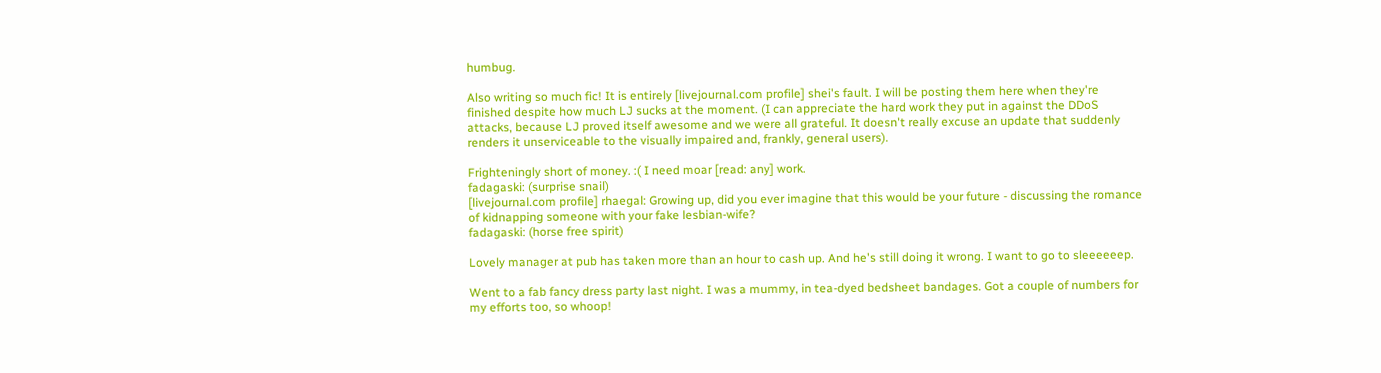humbug.

Also writing so much fic! It is entirely [livejournal.com profile] shei's fault. I will be posting them here when they're finished despite how much LJ sucks at the moment. (I can appreciate the hard work they put in against the DDoS attacks, because LJ proved itself awesome and we were all grateful. It doesn't really excuse an update that suddenly renders it unserviceable to the visually impaired and, frankly, general users).

Frighteningly short of money. :( I need moar [read: any] work.
fadagaski: (surprise snail)
[livejournal.com profile] rhaegal: Growing up, did you ever imagine that this would be your future - discussing the romance of kidnapping someone with your fake lesbian-wife?
fadagaski: (horse free spirit)

Lovely manager at pub has taken more than an hour to cash up. And he's still doing it wrong. I want to go to sleeeeeep.

Went to a fab fancy dress party last night. I was a mummy, in tea-dyed bedsheet bandages. Got a couple of numbers for my efforts too, so whoop!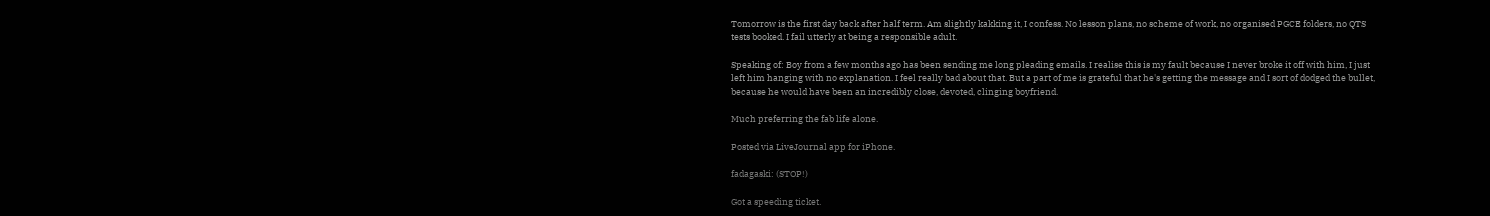Tomorrow is the first day back after half term. Am slightly kakking it, I confess. No lesson plans, no scheme of work, no organised PGCE folders, no QTS tests booked. I fail utterly at being a responsible adult.

Speaking of: Boy from a few months ago has been sending me long pleading emails. I realise this is my fault because I never broke it off with him, I just left him hanging with no explanation. I feel really bad about that. But a part of me is grateful that he's getting the message and I sort of dodged the bullet, because he would have been an incredibly close, devoted, clinging boyfriend.

Much preferring the fab life alone.

Posted via LiveJournal app for iPhone.

fadagaski: (STOP!)

Got a speeding ticket.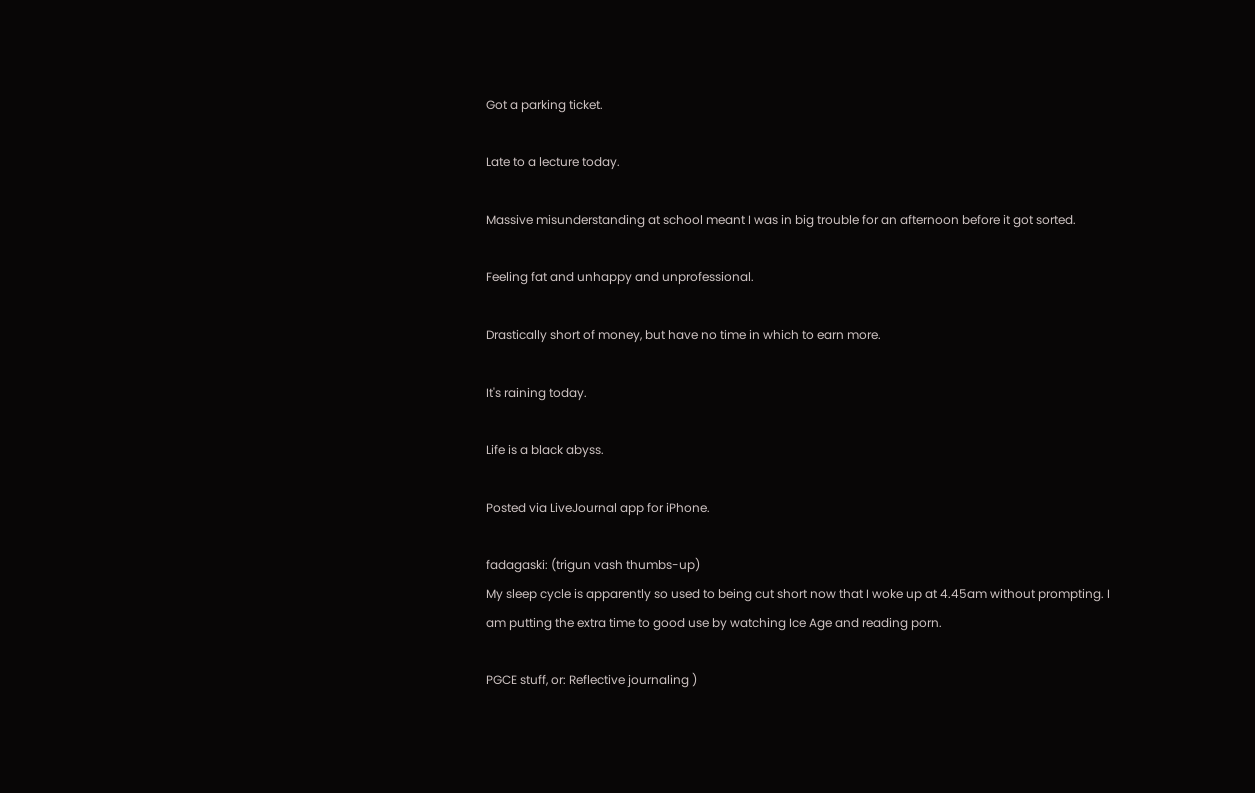Got a parking ticket.

Late to a lecture today.

Massive misunderstanding at school meant I was in big trouble for an afternoon before it got sorted.

Feeling fat and unhappy and unprofessional.

Drastically short of money, but have no time in which to earn more.

It's raining today.

Life is a black abyss.

Posted via LiveJournal app for iPhone.

fadagaski: (trigun vash thumbs-up)
My sleep cycle is apparently so used to being cut short now that I woke up at 4.45am without prompting. I am putting the extra time to good use by watching Ice Age and reading porn.

PGCE stuff, or: Reflective journaling )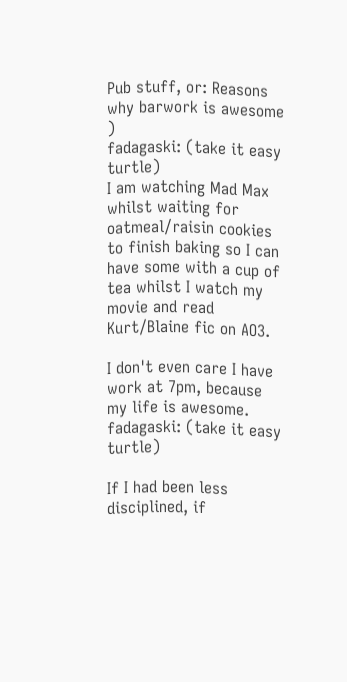Pub stuff, or: Reasons why barwork is awesome )
fadagaski: (take it easy turtle)
I am watching Mad Max whilst waiting for oatmeal/raisin cookies to finish baking so I can have some with a cup of tea whilst I watch my movie and read Kurt/Blaine fic on AO3.

I don't even care I have work at 7pm, because my life is awesome.
fadagaski: (take it easy turtle)

If I had been less disciplined, if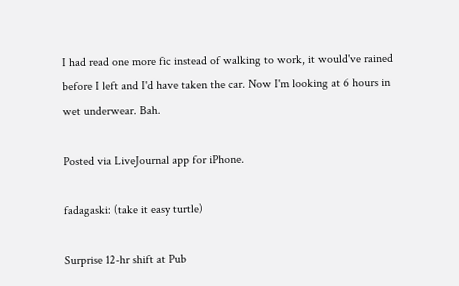I had read one more fic instead of walking to work, it would've rained before I left and I'd have taken the car. Now I'm looking at 6 hours in wet underwear. Bah.

Posted via LiveJournal app for iPhone.

fadagaski: (take it easy turtle)

Surprise 12-hr shift at Pub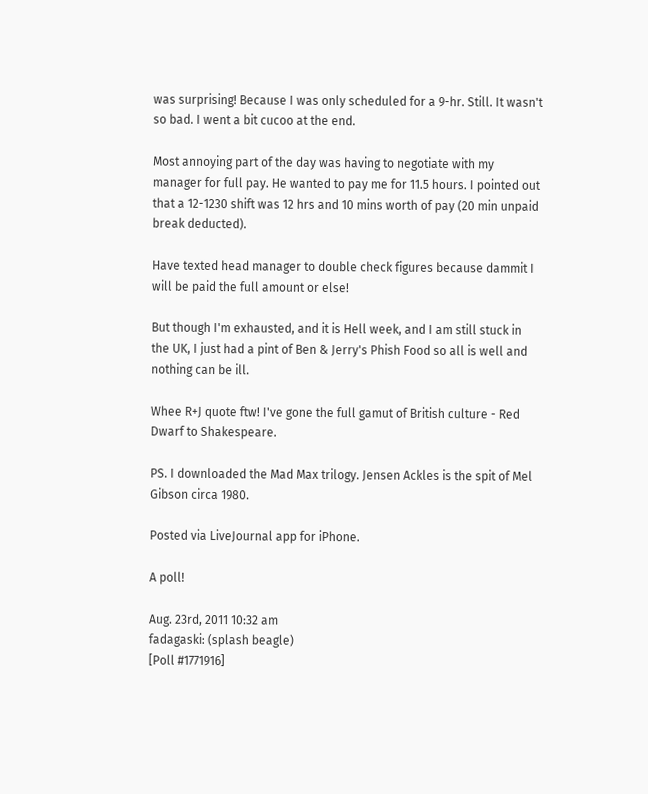was surprising! Because I was only scheduled for a 9-hr. Still. It wasn't so bad. I went a bit cucoo at the end.

Most annoying part of the day was having to negotiate with my manager for full pay. He wanted to pay me for 11.5 hours. I pointed out that a 12-1230 shift was 12 hrs and 10 mins worth of pay (20 min unpaid break deducted).

Have texted head manager to double check figures because dammit I will be paid the full amount or else!

But though I'm exhausted, and it is Hell week, and I am still stuck in the UK, I just had a pint of Ben & Jerry's Phish Food so all is well and nothing can be ill.

Whee R+J quote ftw! I've gone the full gamut of British culture - Red Dwarf to Shakespeare.

PS. I downloaded the Mad Max trilogy. Jensen Ackles is the spit of Mel Gibson circa 1980.

Posted via LiveJournal app for iPhone.

A poll!

Aug. 23rd, 2011 10:32 am
fadagaski: (splash beagle)
[Poll #1771916]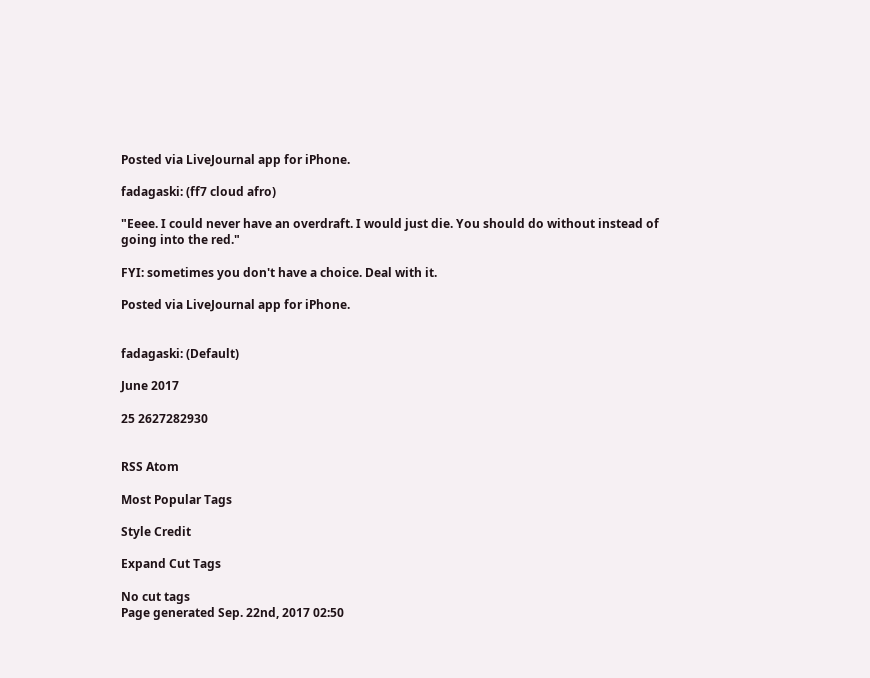Posted via LiveJournal app for iPhone.

fadagaski: (ff7 cloud afro)

"Eeee. I could never have an overdraft. I would just die. You should do without instead of going into the red."

FYI: sometimes you don't have a choice. Deal with it.

Posted via LiveJournal app for iPhone.


fadagaski: (Default)

June 2017

25 2627282930


RSS Atom

Most Popular Tags

Style Credit

Expand Cut Tags

No cut tags
Page generated Sep. 22nd, 2017 02:50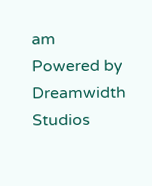am
Powered by Dreamwidth Studios